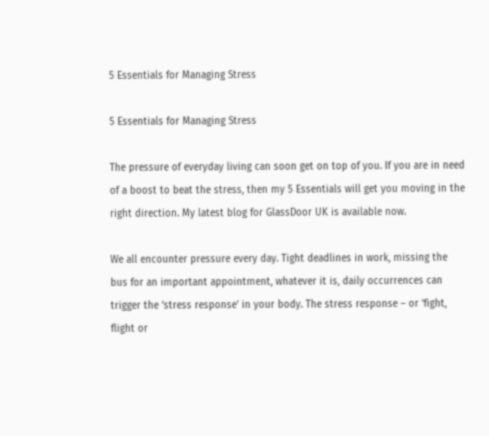5 Essentials for Managing Stress

5 Essentials for Managing Stress

The pressure of everyday living can soon get on top of you. If you are in need of a boost to beat the stress, then my 5 Essentials will get you moving in the right direction. My latest blog for GlassDoor UK is available now.

We all encounter pressure every day. Tight deadlines in work, missing the bus for an important appointment, whatever it is, daily occurrences can trigger the ‘stress response’ in your body. The stress response – or ‘fight, flight or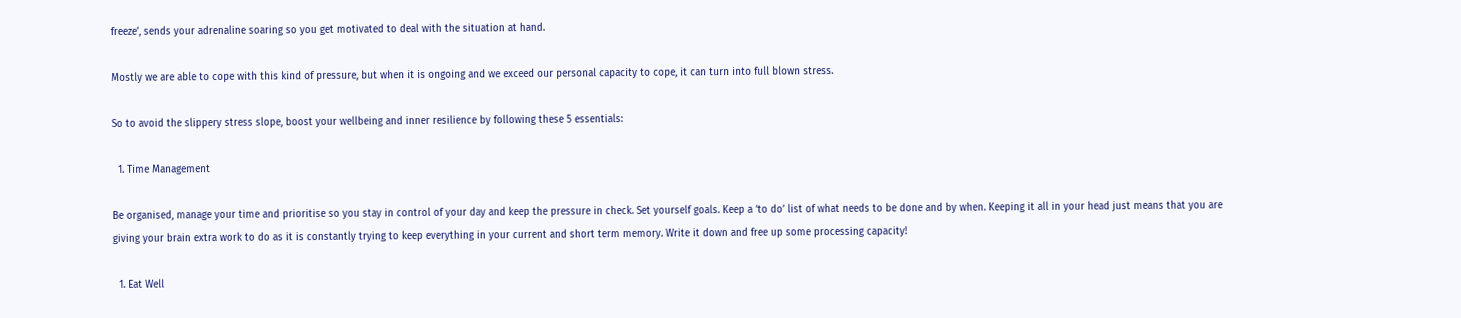freeze’, sends your adrenaline soaring so you get motivated to deal with the situation at hand.

Mostly we are able to cope with this kind of pressure, but when it is ongoing and we exceed our personal capacity to cope, it can turn into full blown stress.

So to avoid the slippery stress slope, boost your wellbeing and inner resilience by following these 5 essentials:

  1. Time Management

Be organised, manage your time and prioritise so you stay in control of your day and keep the pressure in check. Set yourself goals. Keep a ‘to do’ list of what needs to be done and by when. Keeping it all in your head just means that you are giving your brain extra work to do as it is constantly trying to keep everything in your current and short term memory. Write it down and free up some processing capacity!

  1. Eat Well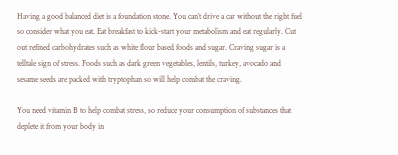Having a good balanced diet is a foundation stone. You can’t drive a car without the right fuel so consider what you eat. Eat breakfast to kick-start your metabolism and eat regularly. Cut out refined carbohydrates such as white flour based foods and sugar. Craving sugar is a telltale sign of stress. Foods such as dark green vegetables, lentils, turkey, avocado and sesame seeds are packed with tryptophan so will help combat the craving.

You need vitamin B to help combat stress, so reduce your consumption of substances that deplete it from your body in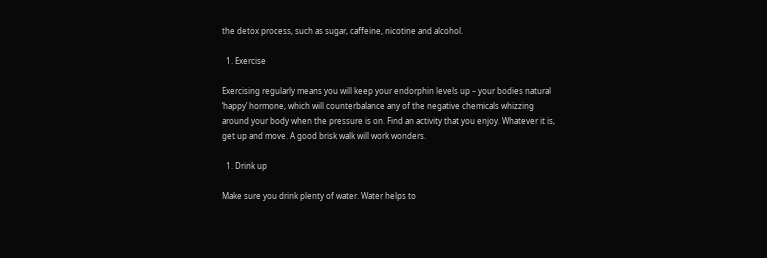the detox process, such as sugar, caffeine, nicotine and alcohol.

  1. Exercise

Exercising regularly means you will keep your endorphin levels up – your bodies natural ‘happy’ hormone, which will counterbalance any of the negative chemicals whizzing around your body when the pressure is on. Find an activity that you enjoy. Whatever it is, get up and move. A good brisk walk will work wonders.

  1. Drink up

Make sure you drink plenty of water. Water helps to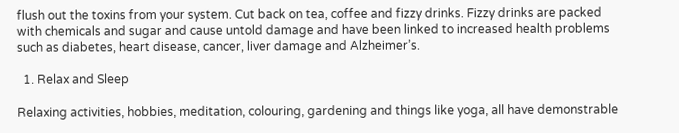flush out the toxins from your system. Cut back on tea, coffee and fizzy drinks. Fizzy drinks are packed with chemicals and sugar and cause untold damage and have been linked to increased health problems such as diabetes, heart disease, cancer, liver damage and Alzheimer’s.

  1. Relax and Sleep

Relaxing activities, hobbies, meditation, colouring, gardening and things like yoga, all have demonstrable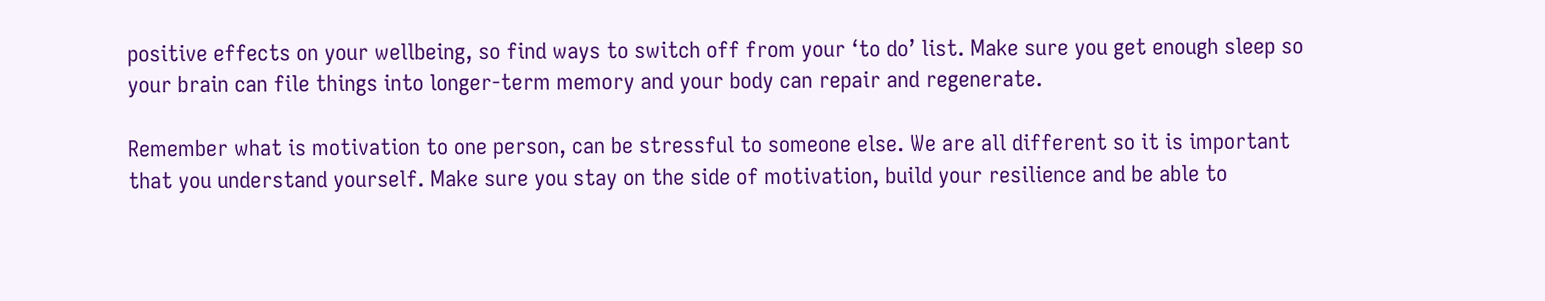positive effects on your wellbeing, so find ways to switch off from your ‘to do’ list. Make sure you get enough sleep so your brain can file things into longer-term memory and your body can repair and regenerate.

Remember what is motivation to one person, can be stressful to someone else. We are all different so it is important that you understand yourself. Make sure you stay on the side of motivation, build your resilience and be able to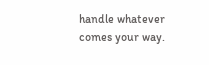handle whatever comes your way.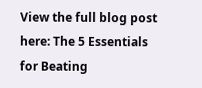View the full blog post here: The 5 Essentials for Beating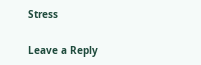Stress

Leave a Reply